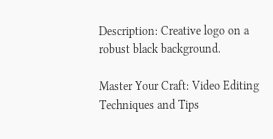Description: Creative logo on a robust black background.

Master Your Craft: Video Editing Techniques and Tips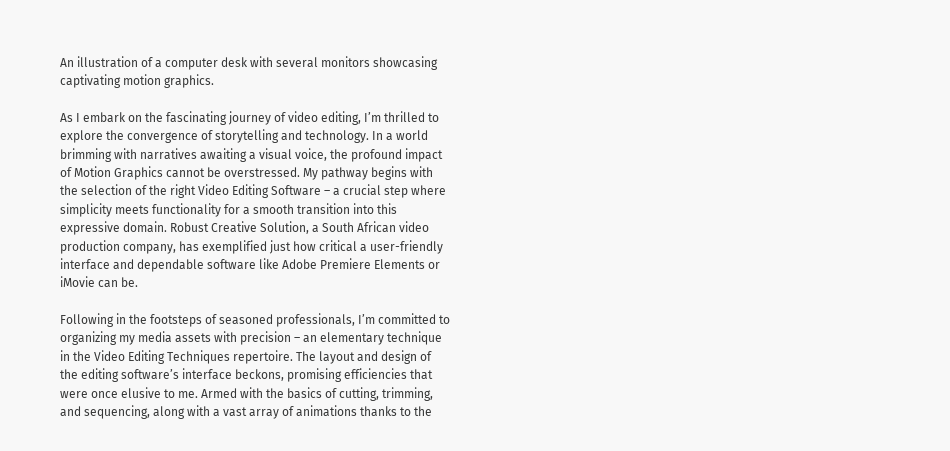An illustration of a computer desk with several monitors showcasing captivating motion graphics.

As I embark on the fascinating journey of video editing, I’m thrilled to explore the convergence of storytelling and technology. In a world brimming with narratives awaiting a visual voice, the profound impact of Motion Graphics cannot be overstressed. My pathway begins with the selection of the right Video Editing Software – a crucial step where simplicity meets functionality for a smooth transition into this expressive domain. Robust Creative Solution, a South African video production company, has exemplified just how critical a user-friendly interface and dependable software like Adobe Premiere Elements or iMovie can be.

Following in the footsteps of seasoned professionals, I’m committed to organizing my media assets with precision – an elementary technique in the Video Editing Techniques repertoire. The layout and design of the editing software’s interface beckons, promising efficiencies that were once elusive to me. Armed with the basics of cutting, trimming, and sequencing, along with a vast array of animations thanks to the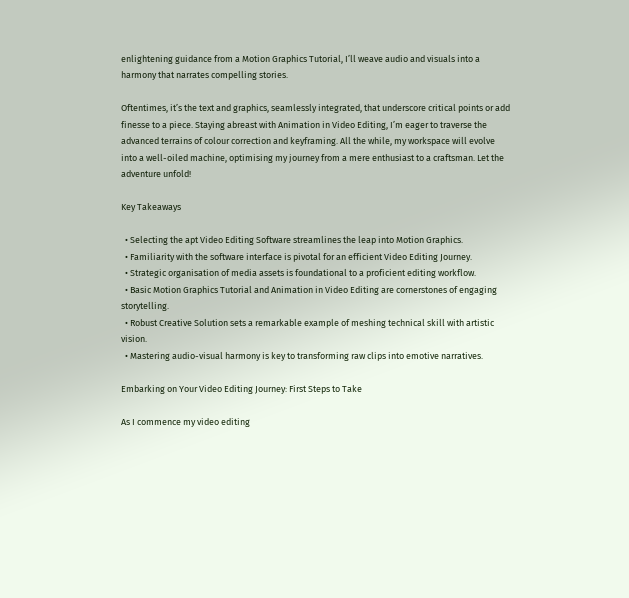enlightening guidance from a Motion Graphics Tutorial, I’ll weave audio and visuals into a harmony that narrates compelling stories.

Oftentimes, it’s the text and graphics, seamlessly integrated, that underscore critical points or add finesse to a piece. Staying abreast with Animation in Video Editing, I’m eager to traverse the advanced terrains of colour correction and keyframing. All the while, my workspace will evolve into a well-oiled machine, optimising my journey from a mere enthusiast to a craftsman. Let the adventure unfold!

Key Takeaways

  • Selecting the apt Video Editing Software streamlines the leap into Motion Graphics.
  • Familiarity with the software interface is pivotal for an efficient Video Editing Journey.
  • Strategic organisation of media assets is foundational to a proficient editing workflow.
  • Basic Motion Graphics Tutorial and Animation in Video Editing are cornerstones of engaging storytelling.
  • Robust Creative Solution sets a remarkable example of meshing technical skill with artistic vision.
  • Mastering audio-visual harmony is key to transforming raw clips into emotive narratives.

Embarking on Your Video Editing Journey: First Steps to Take

As I commence my video editing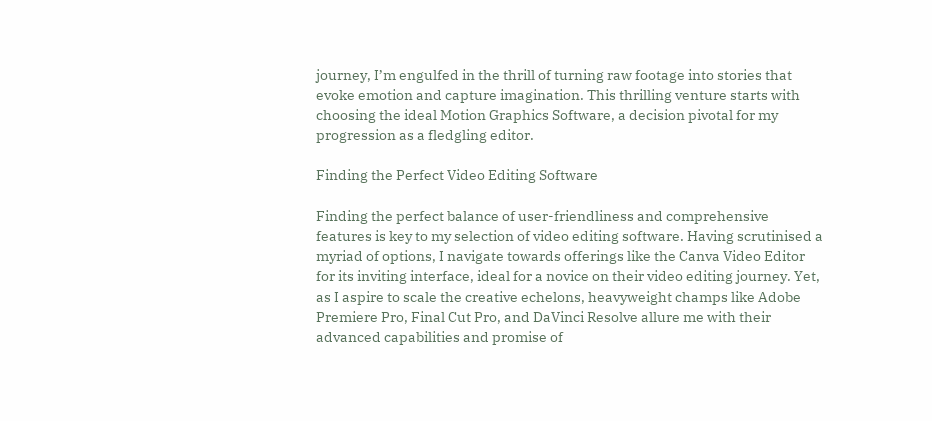journey, I’m engulfed in the thrill of turning raw footage into stories that evoke emotion and capture imagination. This thrilling venture starts with choosing the ideal Motion Graphics Software, a decision pivotal for my progression as a fledgling editor.

Finding the Perfect Video Editing Software

Finding the perfect balance of user-friendliness and comprehensive features is key to my selection of video editing software. Having scrutinised a myriad of options, I navigate towards offerings like the Canva Video Editor for its inviting interface, ideal for a novice on their video editing journey. Yet, as I aspire to scale the creative echelons, heavyweight champs like Adobe Premiere Pro, Final Cut Pro, and DaVinci Resolve allure me with their advanced capabilities and promise of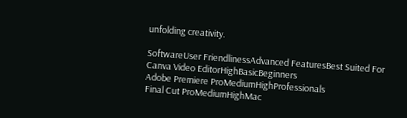unfolding creativity.

SoftwareUser FriendlinessAdvanced FeaturesBest Suited For
Canva Video EditorHighBasicBeginners
Adobe Premiere ProMediumHighProfessionals
Final Cut ProMediumHighMac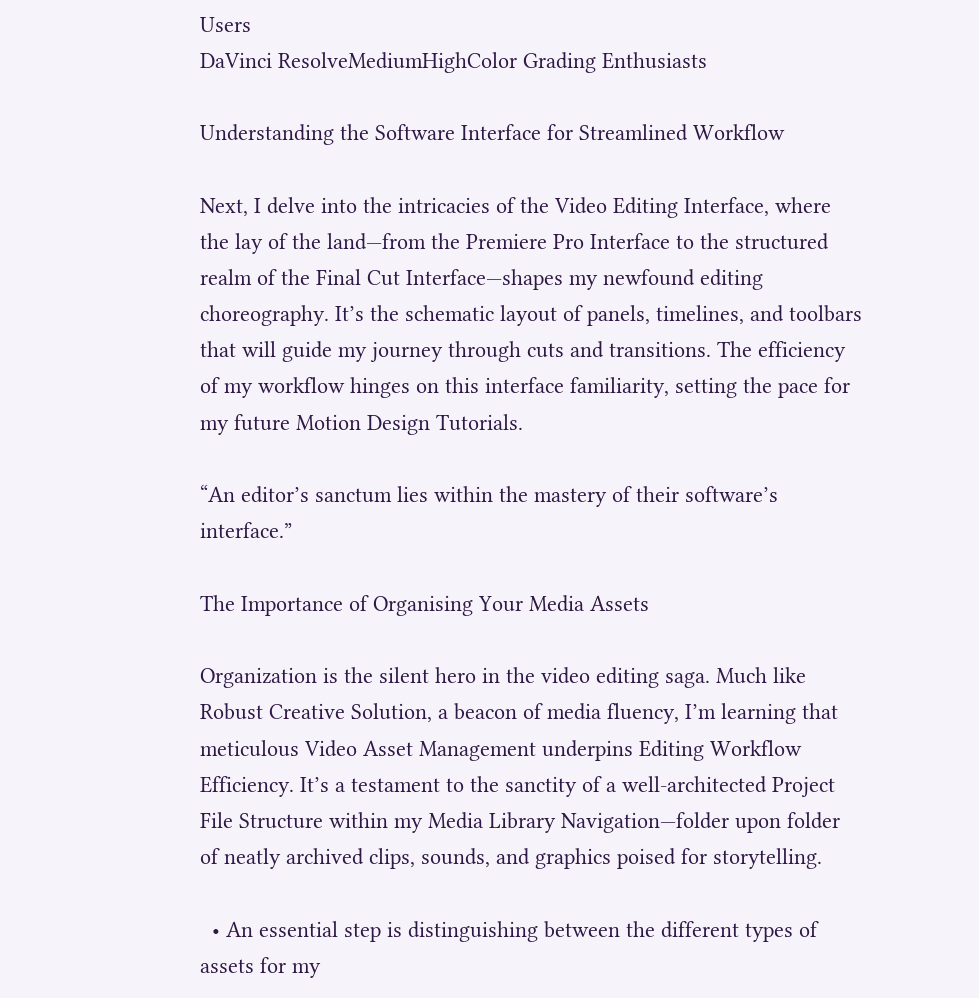Users
DaVinci ResolveMediumHighColor Grading Enthusiasts

Understanding the Software Interface for Streamlined Workflow

Next, I delve into the intricacies of the Video Editing Interface, where the lay of the land—from the Premiere Pro Interface to the structured realm of the Final Cut Interface—shapes my newfound editing choreography. It’s the schematic layout of panels, timelines, and toolbars that will guide my journey through cuts and transitions. The efficiency of my workflow hinges on this interface familiarity, setting the pace for my future Motion Design Tutorials.

“An editor’s sanctum lies within the mastery of their software’s interface.”

The Importance of Organising Your Media Assets

Organization is the silent hero in the video editing saga. Much like Robust Creative Solution, a beacon of media fluency, I’m learning that meticulous Video Asset Management underpins Editing Workflow Efficiency. It’s a testament to the sanctity of a well-architected Project File Structure within my Media Library Navigation—folder upon folder of neatly archived clips, sounds, and graphics poised for storytelling.

  • An essential step is distinguishing between the different types of assets for my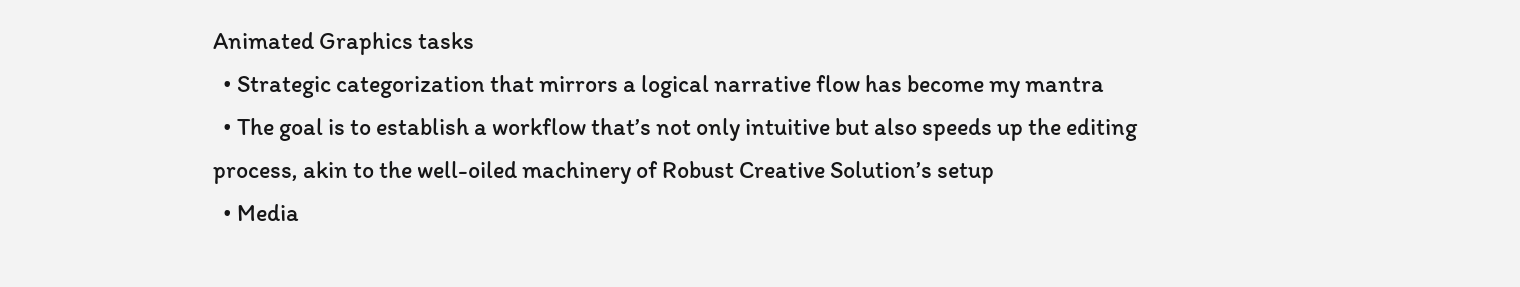Animated Graphics tasks
  • Strategic categorization that mirrors a logical narrative flow has become my mantra
  • The goal is to establish a workflow that’s not only intuitive but also speeds up the editing process, akin to the well-oiled machinery of Robust Creative Solution’s setup
  • Media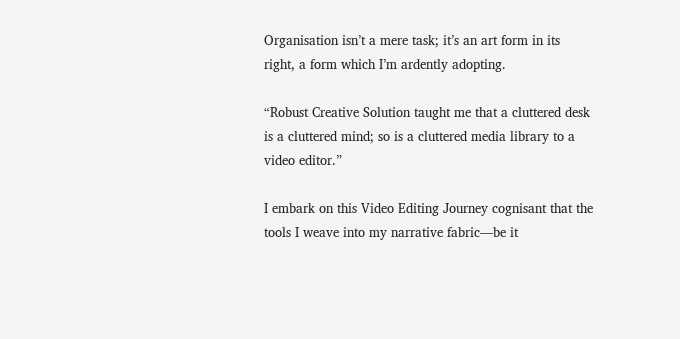Organisation isn’t a mere task; it’s an art form in its right, a form which I’m ardently adopting.

“Robust Creative Solution taught me that a cluttered desk is a cluttered mind; so is a cluttered media library to a video editor.”

I embark on this Video Editing Journey cognisant that the tools I weave into my narrative fabric—be it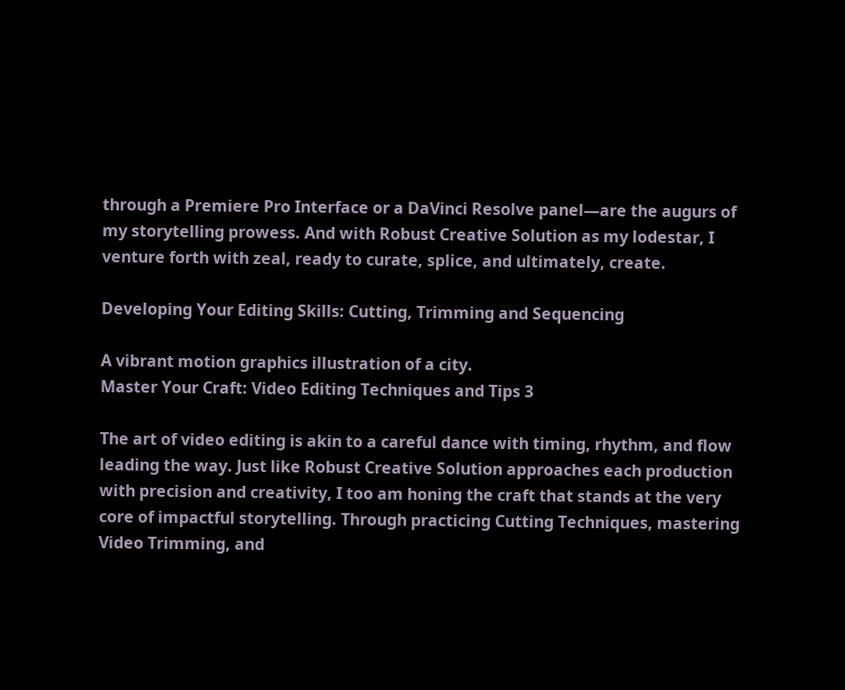through a Premiere Pro Interface or a DaVinci Resolve panel—are the augurs of my storytelling prowess. And with Robust Creative Solution as my lodestar, I venture forth with zeal, ready to curate, splice, and ultimately, create.

Developing Your Editing Skills: Cutting, Trimming and Sequencing

A vibrant motion graphics illustration of a city.
Master Your Craft: Video Editing Techniques and Tips 3

The art of video editing is akin to a careful dance with timing, rhythm, and flow leading the way. Just like Robust Creative Solution approaches each production with precision and creativity, I too am honing the craft that stands at the very core of impactful storytelling. Through practicing Cutting Techniques, mastering Video Trimming, and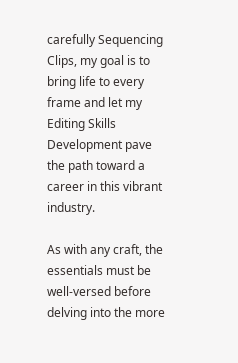carefully Sequencing Clips, my goal is to bring life to every frame and let my Editing Skills Development pave the path toward a career in this vibrant industry.

As with any craft, the essentials must be well-versed before delving into the more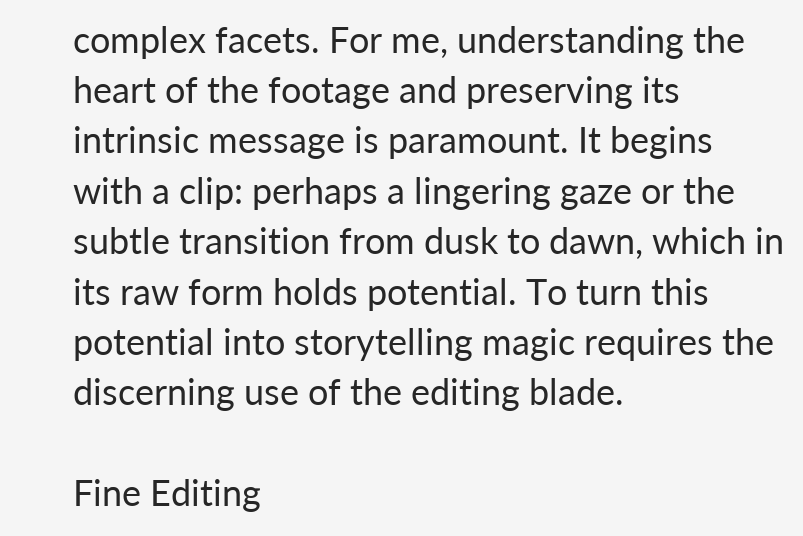complex facets. For me, understanding the heart of the footage and preserving its intrinsic message is paramount. It begins with a clip: perhaps a lingering gaze or the subtle transition from dusk to dawn, which in its raw form holds potential. To turn this potential into storytelling magic requires the discerning use of the editing blade.

Fine Editing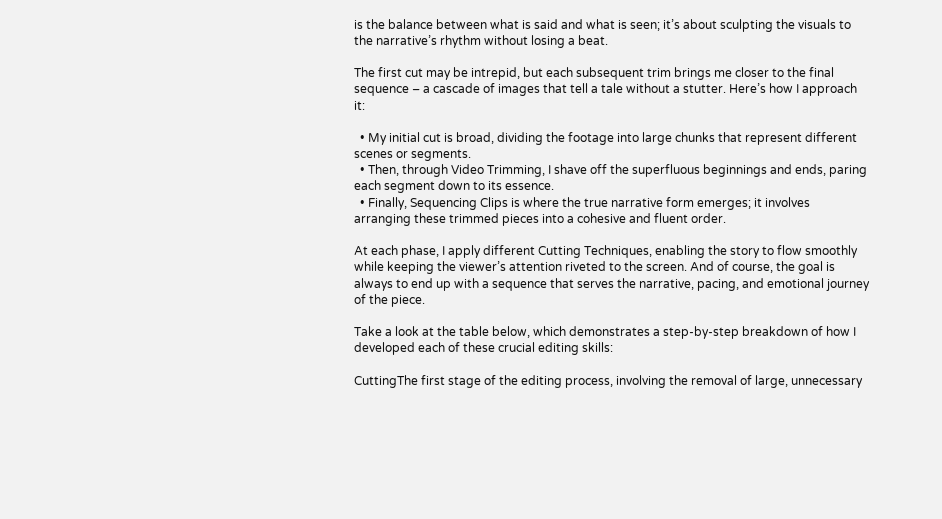is the balance between what is said and what is seen; it’s about sculpting the visuals to the narrative’s rhythm without losing a beat.

The first cut may be intrepid, but each subsequent trim brings me closer to the final sequence – a cascade of images that tell a tale without a stutter. Here’s how I approach it:

  • My initial cut is broad, dividing the footage into large chunks that represent different scenes or segments.
  • Then, through Video Trimming, I shave off the superfluous beginnings and ends, paring each segment down to its essence.
  • Finally, Sequencing Clips is where the true narrative form emerges; it involves arranging these trimmed pieces into a cohesive and fluent order.

At each phase, I apply different Cutting Techniques, enabling the story to flow smoothly while keeping the viewer’s attention riveted to the screen. And of course, the goal is always to end up with a sequence that serves the narrative, pacing, and emotional journey of the piece.

Take a look at the table below, which demonstrates a step-by-step breakdown of how I developed each of these crucial editing skills:

CuttingThe first stage of the editing process, involving the removal of large, unnecessary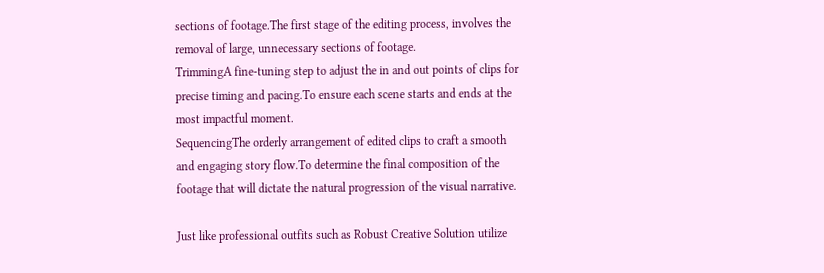sections of footage.The first stage of the editing process, involves the removal of large, unnecessary sections of footage.
TrimmingA fine-tuning step to adjust the in and out points of clips for precise timing and pacing.To ensure each scene starts and ends at the most impactful moment.
SequencingThe orderly arrangement of edited clips to craft a smooth and engaging story flow.To determine the final composition of the footage that will dictate the natural progression of the visual narrative.

Just like professional outfits such as Robust Creative Solution utilize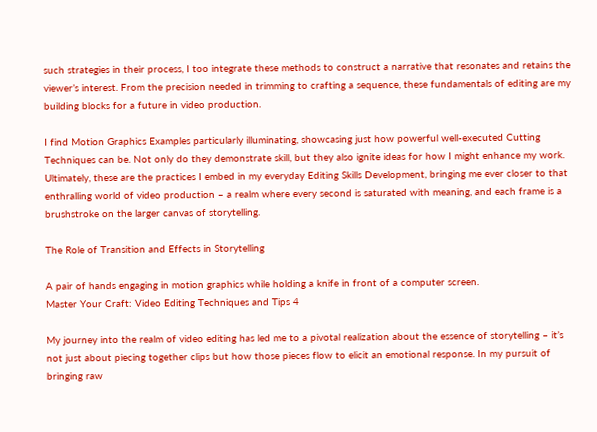such strategies in their process, I too integrate these methods to construct a narrative that resonates and retains the viewer’s interest. From the precision needed in trimming to crafting a sequence, these fundamentals of editing are my building blocks for a future in video production.

I find Motion Graphics Examples particularly illuminating, showcasing just how powerful well-executed Cutting Techniques can be. Not only do they demonstrate skill, but they also ignite ideas for how I might enhance my work. Ultimately, these are the practices I embed in my everyday Editing Skills Development, bringing me ever closer to that enthralling world of video production – a realm where every second is saturated with meaning, and each frame is a brushstroke on the larger canvas of storytelling.

The Role of Transition and Effects in Storytelling

A pair of hands engaging in motion graphics while holding a knife in front of a computer screen.
Master Your Craft: Video Editing Techniques and Tips 4

My journey into the realm of video editing has led me to a pivotal realization about the essence of storytelling – it’s not just about piecing together clips but how those pieces flow to elicit an emotional response. In my pursuit of bringing raw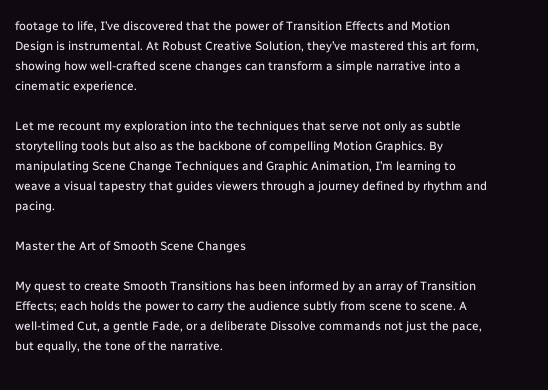footage to life, I’ve discovered that the power of Transition Effects and Motion Design is instrumental. At Robust Creative Solution, they’ve mastered this art form, showing how well-crafted scene changes can transform a simple narrative into a cinematic experience.

Let me recount my exploration into the techniques that serve not only as subtle storytelling tools but also as the backbone of compelling Motion Graphics. By manipulating Scene Change Techniques and Graphic Animation, I’m learning to weave a visual tapestry that guides viewers through a journey defined by rhythm and pacing.

Master the Art of Smooth Scene Changes

My quest to create Smooth Transitions has been informed by an array of Transition Effects; each holds the power to carry the audience subtly from scene to scene. A well-timed Cut, a gentle Fade, or a deliberate Dissolve commands not just the pace, but equally, the tone of the narrative.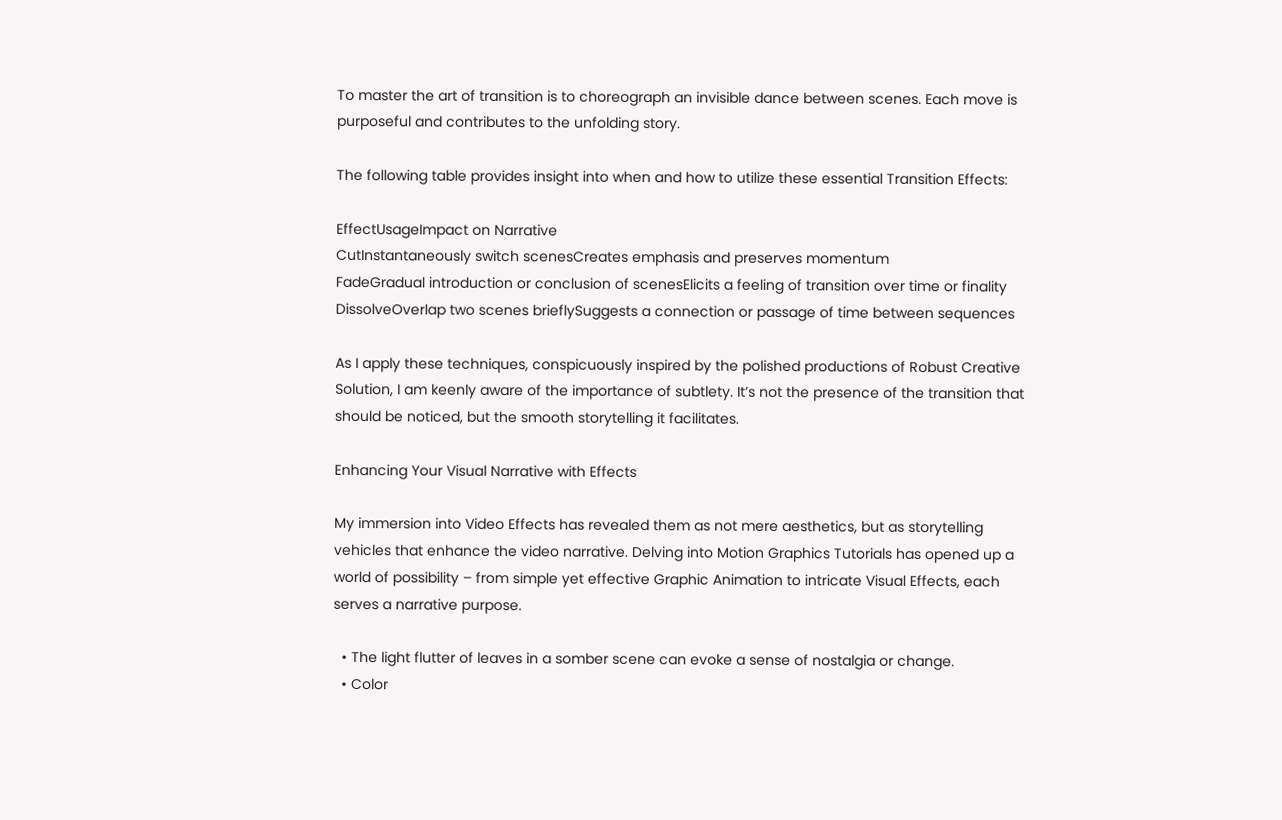To master the art of transition is to choreograph an invisible dance between scenes. Each move is purposeful and contributes to the unfolding story.

The following table provides insight into when and how to utilize these essential Transition Effects:

EffectUsageImpact on Narrative
CutInstantaneously switch scenesCreates emphasis and preserves momentum
FadeGradual introduction or conclusion of scenesElicits a feeling of transition over time or finality
DissolveOverlap two scenes brieflySuggests a connection or passage of time between sequences

As I apply these techniques, conspicuously inspired by the polished productions of Robust Creative Solution, I am keenly aware of the importance of subtlety. It’s not the presence of the transition that should be noticed, but the smooth storytelling it facilitates.

Enhancing Your Visual Narrative with Effects

My immersion into Video Effects has revealed them as not mere aesthetics, but as storytelling vehicles that enhance the video narrative. Delving into Motion Graphics Tutorials has opened up a world of possibility – from simple yet effective Graphic Animation to intricate Visual Effects, each serves a narrative purpose.

  • The light flutter of leaves in a somber scene can evoke a sense of nostalgia or change.
  • Color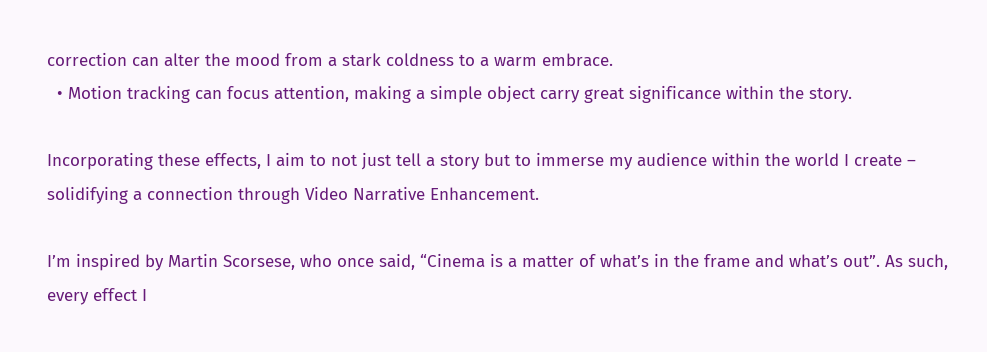correction can alter the mood from a stark coldness to a warm embrace.
  • Motion tracking can focus attention, making a simple object carry great significance within the story.

Incorporating these effects, I aim to not just tell a story but to immerse my audience within the world I create – solidifying a connection through Video Narrative Enhancement.

I’m inspired by Martin Scorsese, who once said, “Cinema is a matter of what’s in the frame and what’s out”. As such, every effect I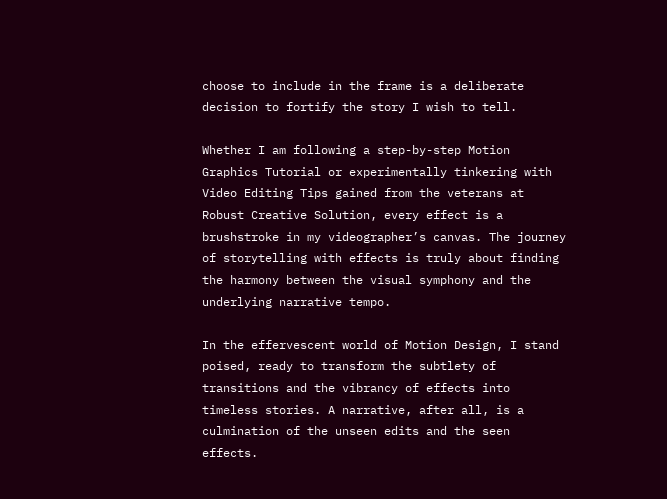choose to include in the frame is a deliberate decision to fortify the story I wish to tell.

Whether I am following a step-by-step Motion Graphics Tutorial or experimentally tinkering with Video Editing Tips gained from the veterans at Robust Creative Solution, every effect is a brushstroke in my videographer’s canvas. The journey of storytelling with effects is truly about finding the harmony between the visual symphony and the underlying narrative tempo.

In the effervescent world of Motion Design, I stand poised, ready to transform the subtlety of transitions and the vibrancy of effects into timeless stories. A narrative, after all, is a culmination of the unseen edits and the seen effects.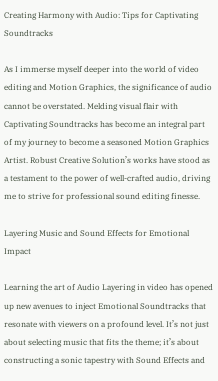Creating Harmony with Audio: Tips for Captivating Soundtracks

As I immerse myself deeper into the world of video editing and Motion Graphics, the significance of audio cannot be overstated. Melding visual flair with Captivating Soundtracks has become an integral part of my journey to become a seasoned Motion Graphics Artist. Robust Creative Solution’s works have stood as a testament to the power of well-crafted audio, driving me to strive for professional sound editing finesse.

Layering Music and Sound Effects for Emotional Impact

Learning the art of Audio Layering in video has opened up new avenues to inject Emotional Soundtracks that resonate with viewers on a profound level. It’s not just about selecting music that fits the theme; it’s about constructing a sonic tapestry with Sound Effects and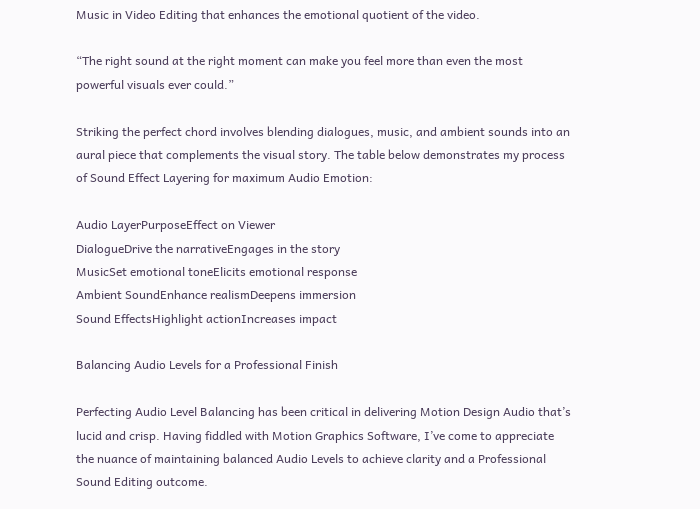Music in Video Editing that enhances the emotional quotient of the video.

“The right sound at the right moment can make you feel more than even the most powerful visuals ever could.”

Striking the perfect chord involves blending dialogues, music, and ambient sounds into an aural piece that complements the visual story. The table below demonstrates my process of Sound Effect Layering for maximum Audio Emotion:

Audio LayerPurposeEffect on Viewer
DialogueDrive the narrativeEngages in the story
MusicSet emotional toneElicits emotional response
Ambient SoundEnhance realismDeepens immersion
Sound EffectsHighlight actionIncreases impact

Balancing Audio Levels for a Professional Finish

Perfecting Audio Level Balancing has been critical in delivering Motion Design Audio that’s lucid and crisp. Having fiddled with Motion Graphics Software, I’ve come to appreciate the nuance of maintaining balanced Audio Levels to achieve clarity and a Professional Sound Editing outcome.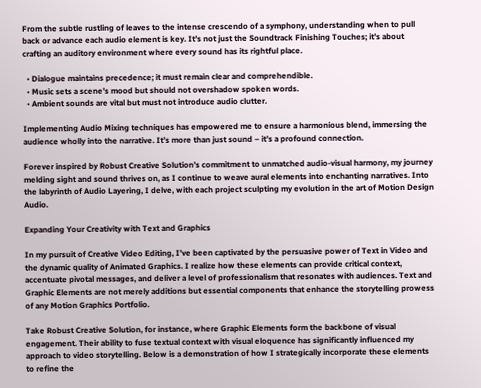From the subtle rustling of leaves to the intense crescendo of a symphony, understanding when to pull back or advance each audio element is key. It’s not just the Soundtrack Finishing Touches; it’s about crafting an auditory environment where every sound has its rightful place.

  • Dialogue maintains precedence; it must remain clear and comprehendible.
  • Music sets a scene’s mood but should not overshadow spoken words.
  • Ambient sounds are vital but must not introduce audio clutter.

Implementing Audio Mixing techniques has empowered me to ensure a harmonious blend, immersing the audience wholly into the narrative. It’s more than just sound – it’s a profound connection.

Forever inspired by Robust Creative Solution’s commitment to unmatched audio-visual harmony, my journey melding sight and sound thrives on, as I continue to weave aural elements into enchanting narratives. Into the labyrinth of Audio Layering, I delve, with each project sculpting my evolution in the art of Motion Design Audio.

Expanding Your Creativity with Text and Graphics

In my pursuit of Creative Video Editing, I’ve been captivated by the persuasive power of Text in Video and the dynamic quality of Animated Graphics. I realize how these elements can provide critical context, accentuate pivotal messages, and deliver a level of professionalism that resonates with audiences. Text and Graphic Elements are not merely additions but essential components that enhance the storytelling prowess of any Motion Graphics Portfolio.

Take Robust Creative Solution, for instance, where Graphic Elements form the backbone of visual engagement. Their ability to fuse textual context with visual eloquence has significantly influenced my approach to video storytelling. Below is a demonstration of how I strategically incorporate these elements to refine the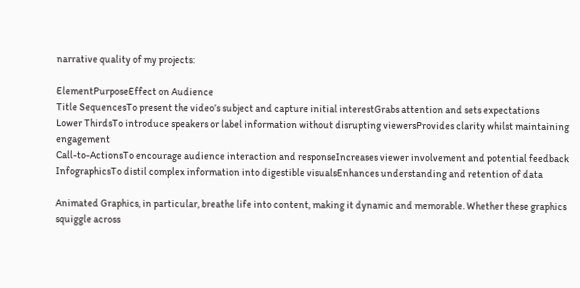narrative quality of my projects:

ElementPurposeEffect on Audience
Title SequencesTo present the video’s subject and capture initial interestGrabs attention and sets expectations
Lower ThirdsTo introduce speakers or label information without disrupting viewersProvides clarity whilst maintaining engagement
Call-to-ActionsTo encourage audience interaction and responseIncreases viewer involvement and potential feedback
InfographicsTo distil complex information into digestible visualsEnhances understanding and retention of data

Animated Graphics, in particular, breathe life into content, making it dynamic and memorable. Whether these graphics squiggle across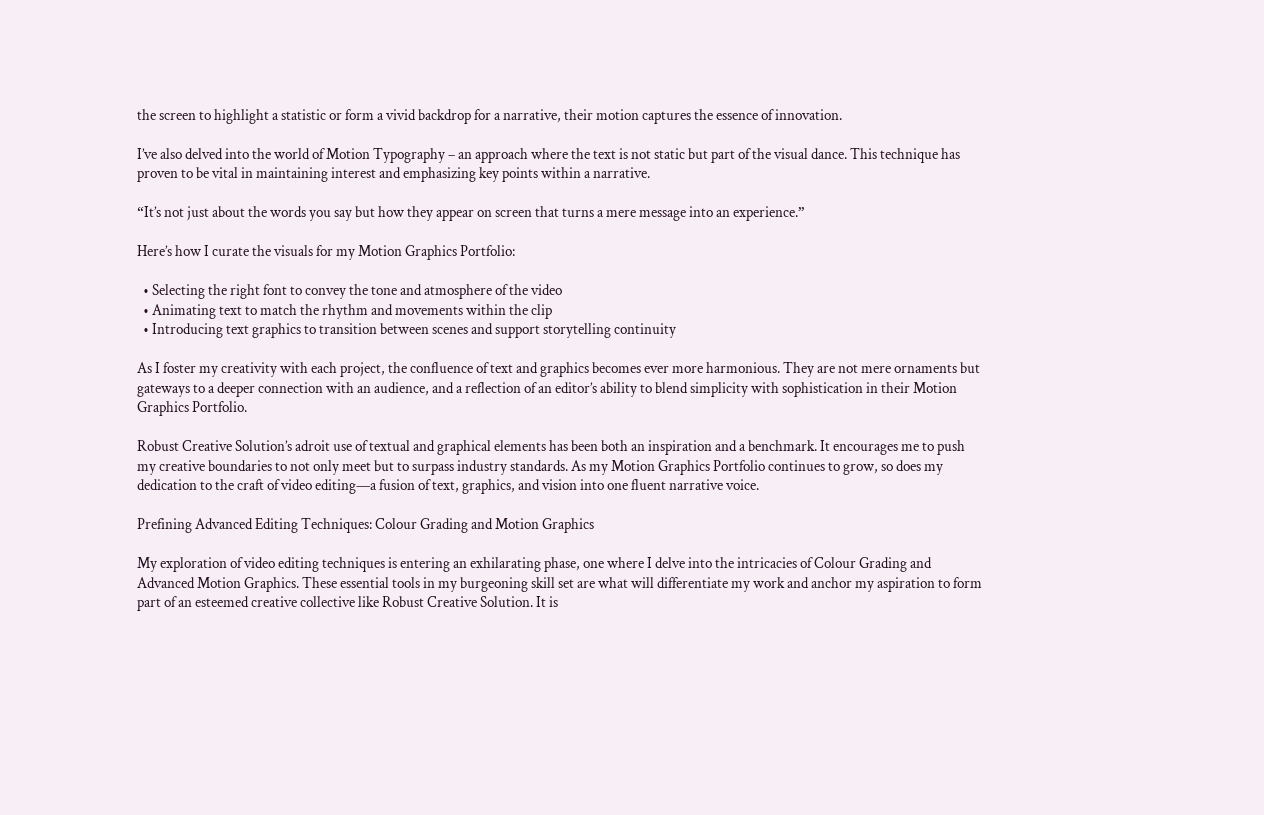the screen to highlight a statistic or form a vivid backdrop for a narrative, their motion captures the essence of innovation.

I’ve also delved into the world of Motion Typography – an approach where the text is not static but part of the visual dance. This technique has proven to be vital in maintaining interest and emphasizing key points within a narrative.

“It’s not just about the words you say but how they appear on screen that turns a mere message into an experience.”

Here’s how I curate the visuals for my Motion Graphics Portfolio:

  • Selecting the right font to convey the tone and atmosphere of the video
  • Animating text to match the rhythm and movements within the clip
  • Introducing text graphics to transition between scenes and support storytelling continuity

As I foster my creativity with each project, the confluence of text and graphics becomes ever more harmonious. They are not mere ornaments but gateways to a deeper connection with an audience, and a reflection of an editor’s ability to blend simplicity with sophistication in their Motion Graphics Portfolio.

Robust Creative Solution’s adroit use of textual and graphical elements has been both an inspiration and a benchmark. It encourages me to push my creative boundaries to not only meet but to surpass industry standards. As my Motion Graphics Portfolio continues to grow, so does my dedication to the craft of video editing—a fusion of text, graphics, and vision into one fluent narrative voice.

Prefining Advanced Editing Techniques: Colour Grading and Motion Graphics

My exploration of video editing techniques is entering an exhilarating phase, one where I delve into the intricacies of Colour Grading and Advanced Motion Graphics. These essential tools in my burgeoning skill set are what will differentiate my work and anchor my aspiration to form part of an esteemed creative collective like Robust Creative Solution. It is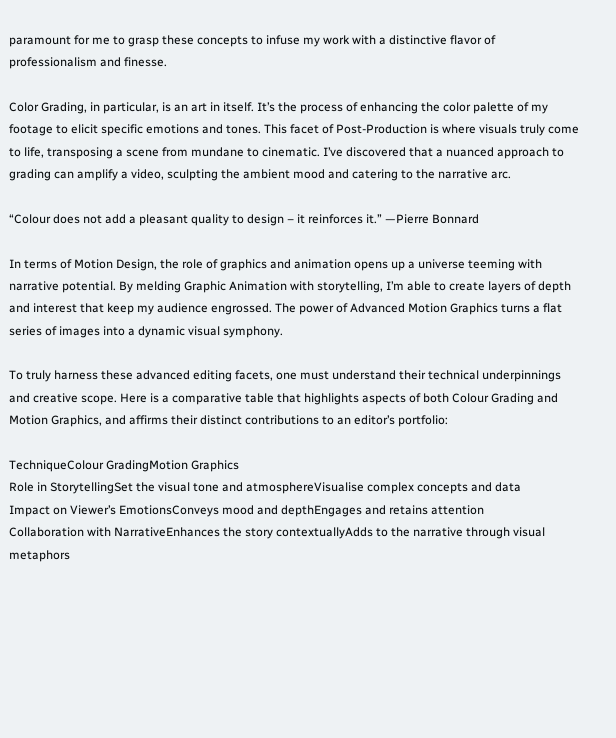paramount for me to grasp these concepts to infuse my work with a distinctive flavor of professionalism and finesse.

Color Grading, in particular, is an art in itself. It’s the process of enhancing the color palette of my footage to elicit specific emotions and tones. This facet of Post-Production is where visuals truly come to life, transposing a scene from mundane to cinematic. I’ve discovered that a nuanced approach to grading can amplify a video, sculpting the ambient mood and catering to the narrative arc.

“Colour does not add a pleasant quality to design – it reinforces it.” —Pierre Bonnard

In terms of Motion Design, the role of graphics and animation opens up a universe teeming with narrative potential. By melding Graphic Animation with storytelling, I’m able to create layers of depth and interest that keep my audience engrossed. The power of Advanced Motion Graphics turns a flat series of images into a dynamic visual symphony.

To truly harness these advanced editing facets, one must understand their technical underpinnings and creative scope. Here is a comparative table that highlights aspects of both Colour Grading and Motion Graphics, and affirms their distinct contributions to an editor’s portfolio:

TechniqueColour GradingMotion Graphics
Role in StorytellingSet the visual tone and atmosphereVisualise complex concepts and data
Impact on Viewer’s EmotionsConveys mood and depthEngages and retains attention
Collaboration with NarrativeEnhances the story contextuallyAdds to the narrative through visual metaphors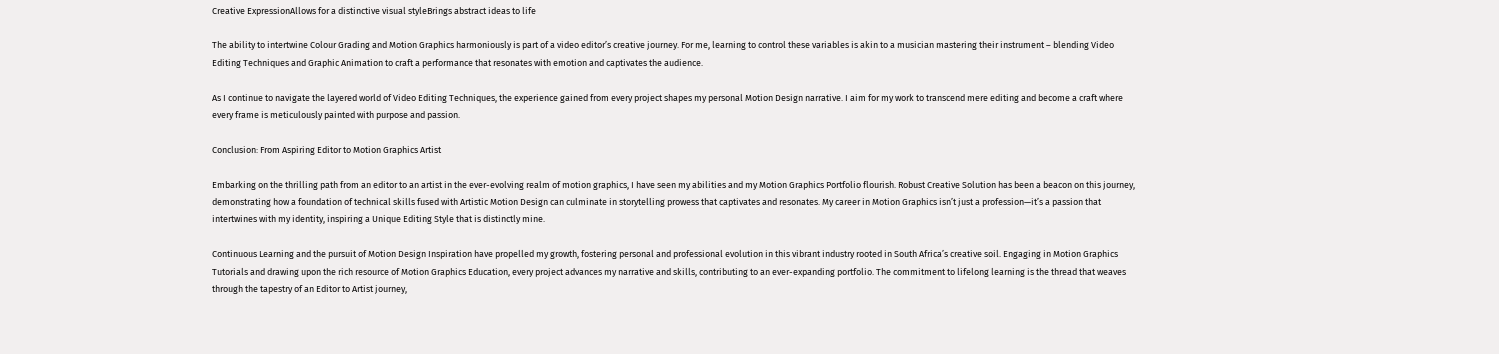Creative ExpressionAllows for a distinctive visual styleBrings abstract ideas to life

The ability to intertwine Colour Grading and Motion Graphics harmoniously is part of a video editor’s creative journey. For me, learning to control these variables is akin to a musician mastering their instrument – blending Video Editing Techniques and Graphic Animation to craft a performance that resonates with emotion and captivates the audience.

As I continue to navigate the layered world of Video Editing Techniques, the experience gained from every project shapes my personal Motion Design narrative. I aim for my work to transcend mere editing and become a craft where every frame is meticulously painted with purpose and passion.

Conclusion: From Aspiring Editor to Motion Graphics Artist

Embarking on the thrilling path from an editor to an artist in the ever-evolving realm of motion graphics, I have seen my abilities and my Motion Graphics Portfolio flourish. Robust Creative Solution has been a beacon on this journey, demonstrating how a foundation of technical skills fused with Artistic Motion Design can culminate in storytelling prowess that captivates and resonates. My career in Motion Graphics isn’t just a profession—it’s a passion that intertwines with my identity, inspiring a Unique Editing Style that is distinctly mine.

Continuous Learning and the pursuit of Motion Design Inspiration have propelled my growth, fostering personal and professional evolution in this vibrant industry rooted in South Africa’s creative soil. Engaging in Motion Graphics Tutorials and drawing upon the rich resource of Motion Graphics Education, every project advances my narrative and skills, contributing to an ever-expanding portfolio. The commitment to lifelong learning is the thread that weaves through the tapestry of an Editor to Artist journey,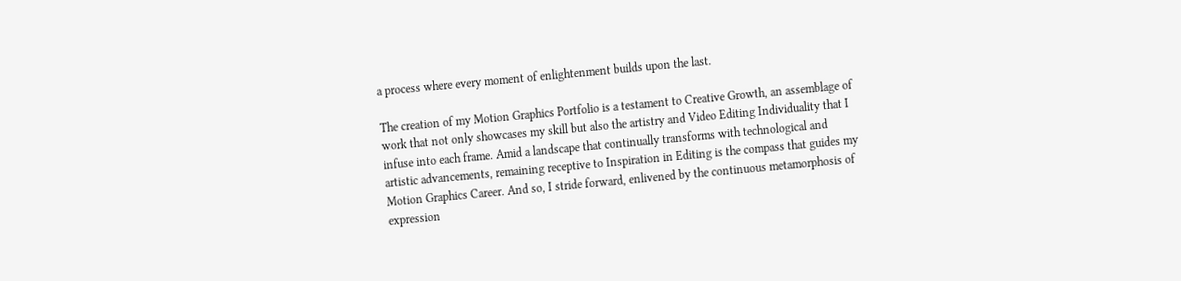a process where every moment of enlightenment builds upon the last.

The creation of my Motion Graphics Portfolio is a testament to Creative Growth, an assemblage of work that not only showcases my skill but also the artistry and Video Editing Individuality that I infuse into each frame. Amid a landscape that continually transforms with technological and artistic advancements, remaining receptive to Inspiration in Editing is the compass that guides my Motion Graphics Career. And so, I stride forward, enlivened by the continuous metamorphosis of expression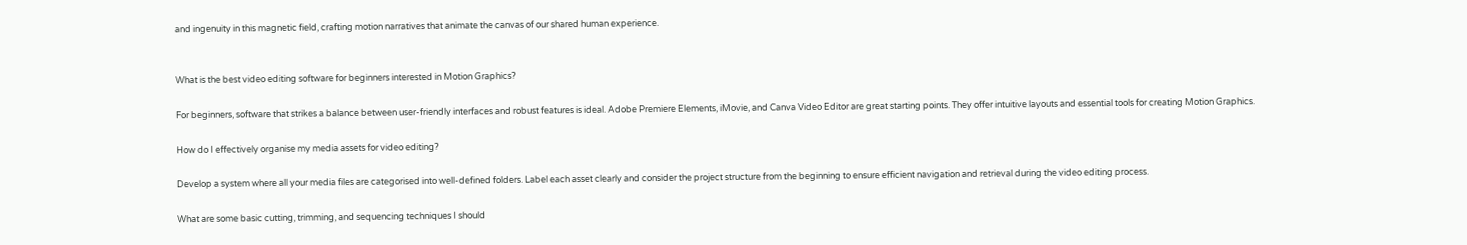and ingenuity in this magnetic field, crafting motion narratives that animate the canvas of our shared human experience.


What is the best video editing software for beginners interested in Motion Graphics?

For beginners, software that strikes a balance between user-friendly interfaces and robust features is ideal. Adobe Premiere Elements, iMovie, and Canva Video Editor are great starting points. They offer intuitive layouts and essential tools for creating Motion Graphics.

How do I effectively organise my media assets for video editing?

Develop a system where all your media files are categorised into well-defined folders. Label each asset clearly and consider the project structure from the beginning to ensure efficient navigation and retrieval during the video editing process.

What are some basic cutting, trimming, and sequencing techniques I should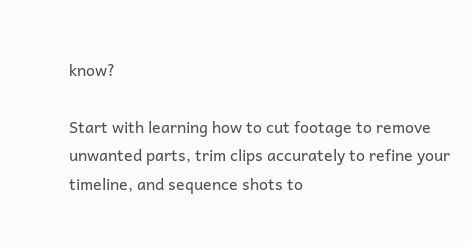know?

Start with learning how to cut footage to remove unwanted parts, trim clips accurately to refine your timeline, and sequence shots to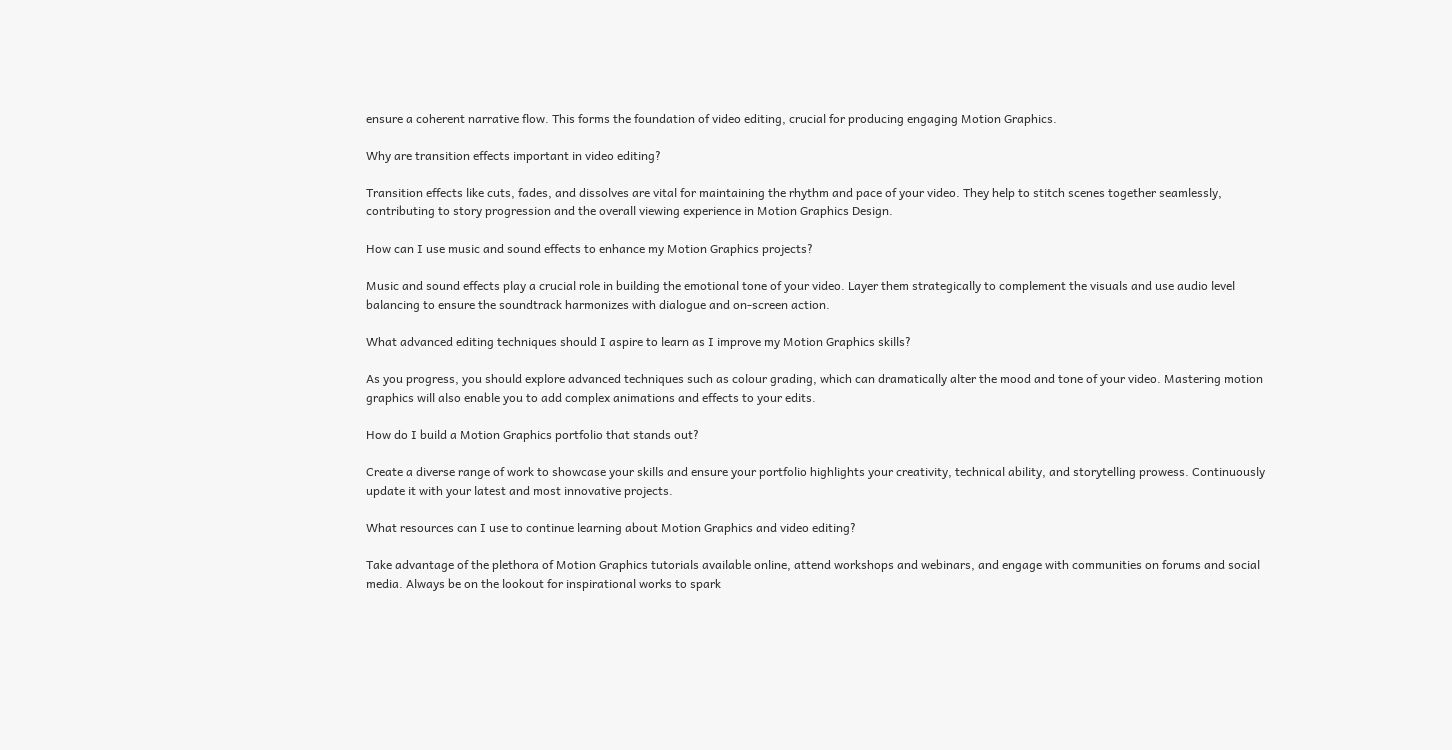ensure a coherent narrative flow. This forms the foundation of video editing, crucial for producing engaging Motion Graphics.

Why are transition effects important in video editing?

Transition effects like cuts, fades, and dissolves are vital for maintaining the rhythm and pace of your video. They help to stitch scenes together seamlessly, contributing to story progression and the overall viewing experience in Motion Graphics Design.

How can I use music and sound effects to enhance my Motion Graphics projects?

Music and sound effects play a crucial role in building the emotional tone of your video. Layer them strategically to complement the visuals and use audio level balancing to ensure the soundtrack harmonizes with dialogue and on-screen action.

What advanced editing techniques should I aspire to learn as I improve my Motion Graphics skills?

As you progress, you should explore advanced techniques such as colour grading, which can dramatically alter the mood and tone of your video. Mastering motion graphics will also enable you to add complex animations and effects to your edits.

How do I build a Motion Graphics portfolio that stands out?

Create a diverse range of work to showcase your skills and ensure your portfolio highlights your creativity, technical ability, and storytelling prowess. Continuously update it with your latest and most innovative projects.

What resources can I use to continue learning about Motion Graphics and video editing?

Take advantage of the plethora of Motion Graphics tutorials available online, attend workshops and webinars, and engage with communities on forums and social media. Always be on the lookout for inspirational works to spark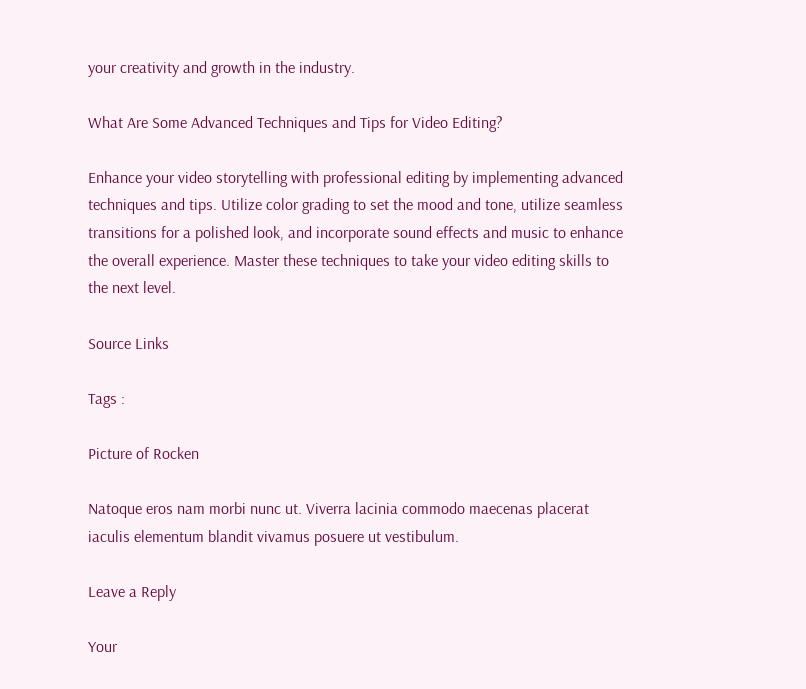your creativity and growth in the industry.

What Are Some Advanced Techniques and Tips for Video Editing?

Enhance your video storytelling with professional editing by implementing advanced techniques and tips. Utilize color grading to set the mood and tone, utilize seamless transitions for a polished look, and incorporate sound effects and music to enhance the overall experience. Master these techniques to take your video editing skills to the next level.

Source Links

Tags :

Picture of Rocken

Natoque eros nam morbi nunc ut. Viverra lacinia commodo maecenas placerat iaculis elementum blandit vivamus posuere ut vestibulum.

Leave a Reply

Your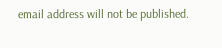email address will not be published.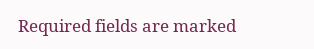Required fields are marked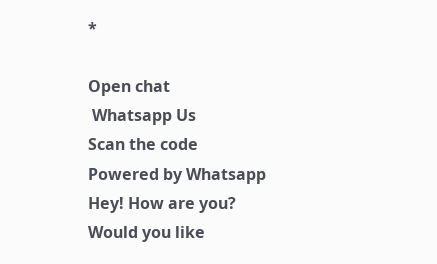*

Open chat
 Whatsapp Us
Scan the code
Powered by Whatsapp
Hey! How are you?
Would you like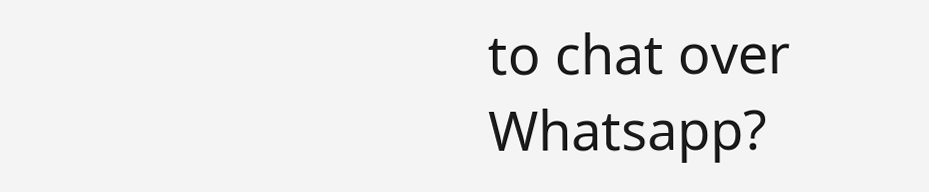to chat over Whatsapp?